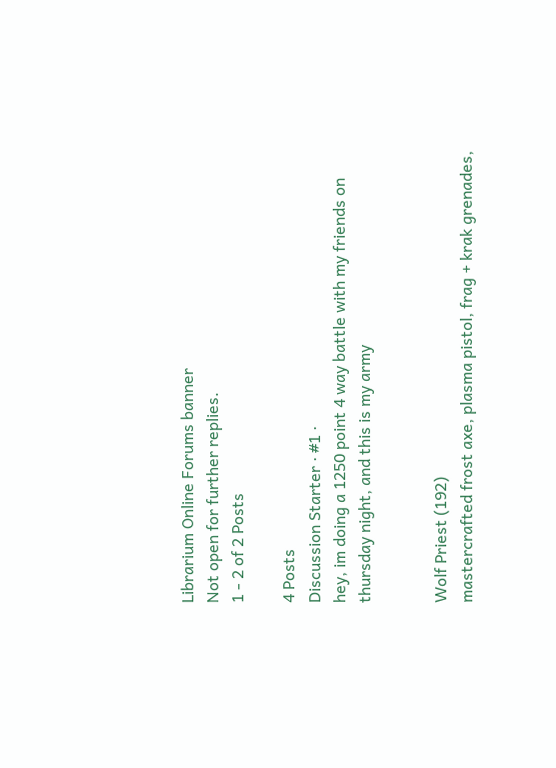Librarium Online Forums banner
Not open for further replies.
1 - 2 of 2 Posts

4 Posts
Discussion Starter · #1 ·
hey, im doing a 1250 point 4 way battle with my friends on thursday night, and this is my army


Wolf Priest (192)
mastercrafted frost axe, plasma pistol, frag + krak grenades,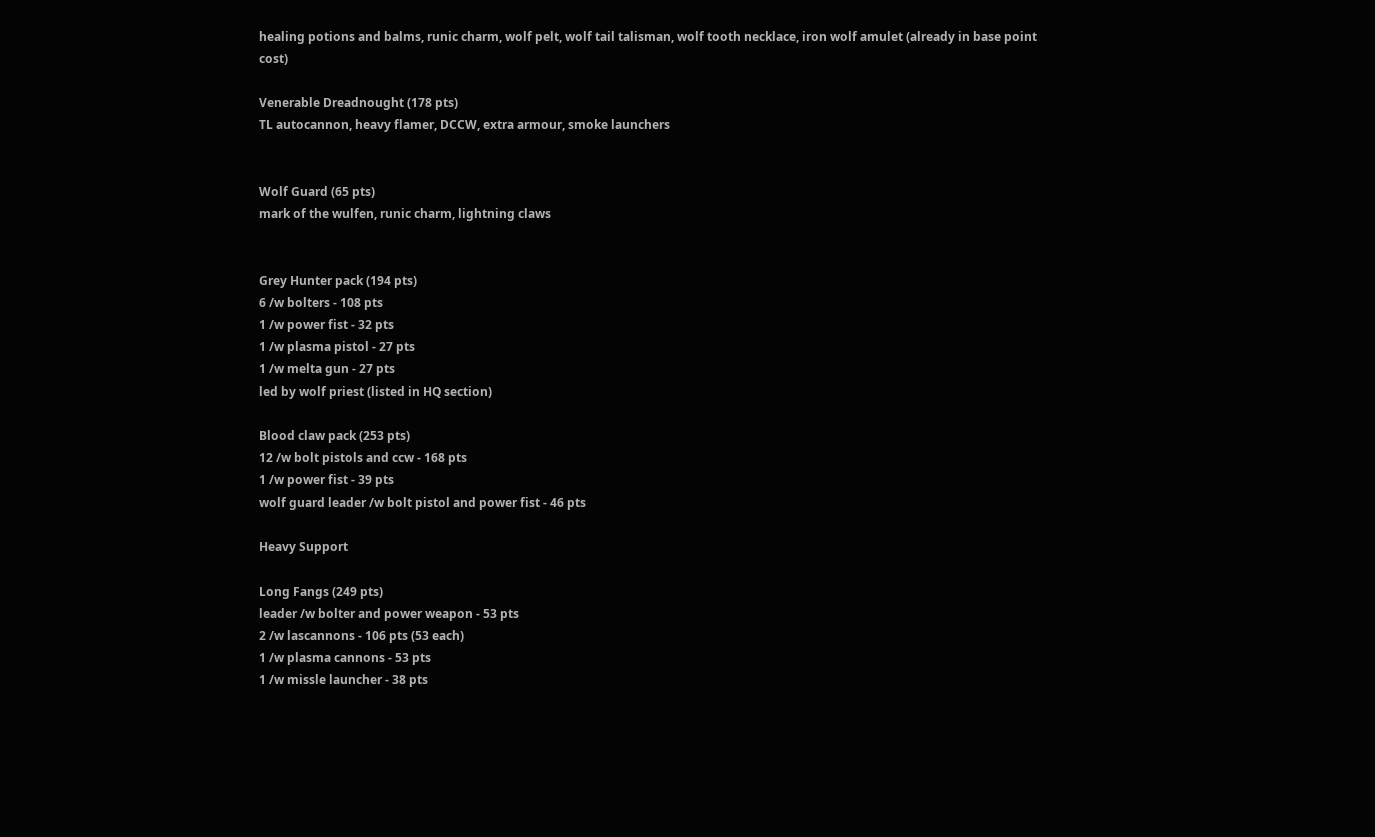healing potions and balms, runic charm, wolf pelt, wolf tail talisman, wolf tooth necklace, iron wolf amulet (already in base point cost)

Venerable Dreadnought (178 pts)
TL autocannon, heavy flamer, DCCW, extra armour, smoke launchers


Wolf Guard (65 pts)
mark of the wulfen, runic charm, lightning claws


Grey Hunter pack (194 pts)
6 /w bolters - 108 pts
1 /w power fist - 32 pts
1 /w plasma pistol - 27 pts
1 /w melta gun - 27 pts
led by wolf priest (listed in HQ section)

Blood claw pack (253 pts)
12 /w bolt pistols and ccw - 168 pts
1 /w power fist - 39 pts
wolf guard leader /w bolt pistol and power fist - 46 pts

Heavy Support

Long Fangs (249 pts)
leader /w bolter and power weapon - 53 pts
2 /w lascannons - 106 pts (53 each)
1 /w plasma cannons - 53 pts
1 /w missle launcher - 38 pts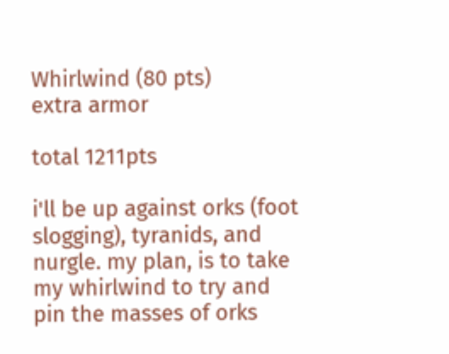Whirlwind (80 pts)
extra armor

total 1211pts

i'll be up against orks (foot slogging), tyranids, and nurgle. my plan, is to take my whirlwind to try and pin the masses of orks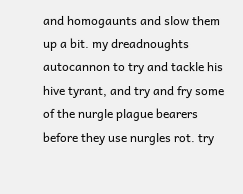and homogaunts and slow them up a bit. my dreadnoughts autocannon to try and tackle his hive tyrant, and try and fry some of the nurgle plague bearers before they use nurgles rot. try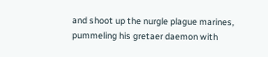and shoot up the nurgle plague marines, pummeling his gretaer daemon with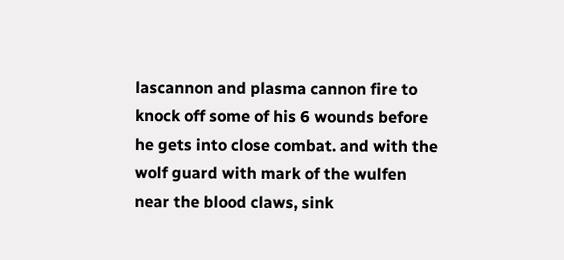lascannon and plasma cannon fire to knock off some of his 6 wounds before he gets into close combat. and with the wolf guard with mark of the wulfen near the blood claws, sink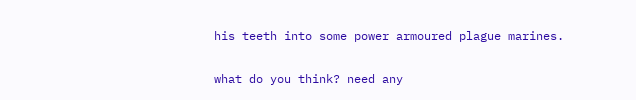his teeth into some power armoured plague marines.

what do you think? need any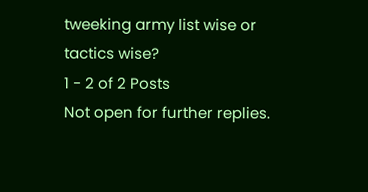tweeking army list wise or tactics wise?
1 - 2 of 2 Posts
Not open for further replies.